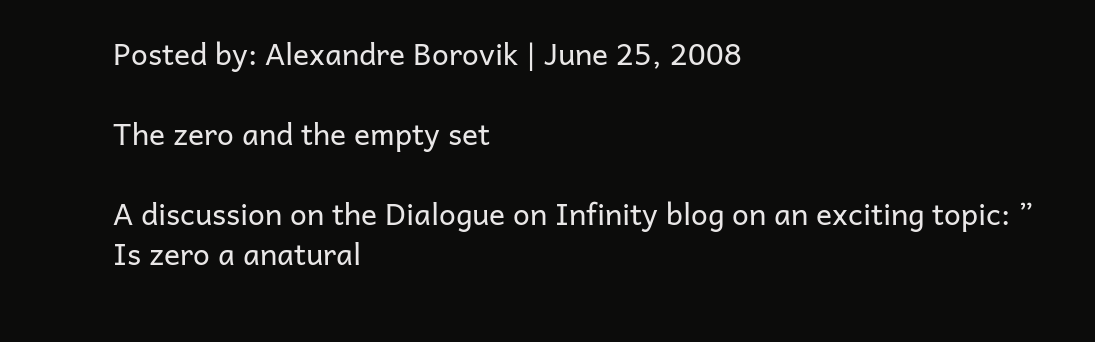Posted by: Alexandre Borovik | June 25, 2008

The zero and the empty set

A discussion on the Dialogue on Infinity blog on an exciting topic: ” Is zero a anatural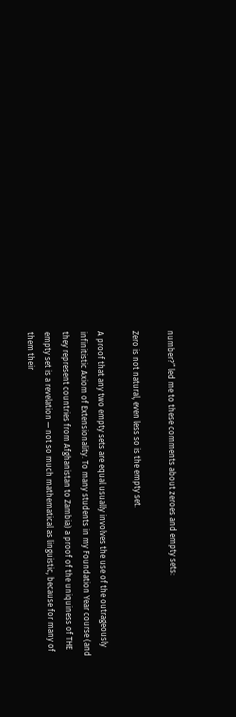number?” led me to these comments about zeroes and empty sets:

Zero is not natural, even less so is the empty set.

A proof that any two empty sets are equal usually involves the use of the outrageously infinitistic Axiom of Extensionality. To many students in my Foundation Year course (and they represent countries from Afghanistan to Zambia) a proof of the uniquiness of THE empty set is a revelation — not so much mathematical as linguistic, because for many of them their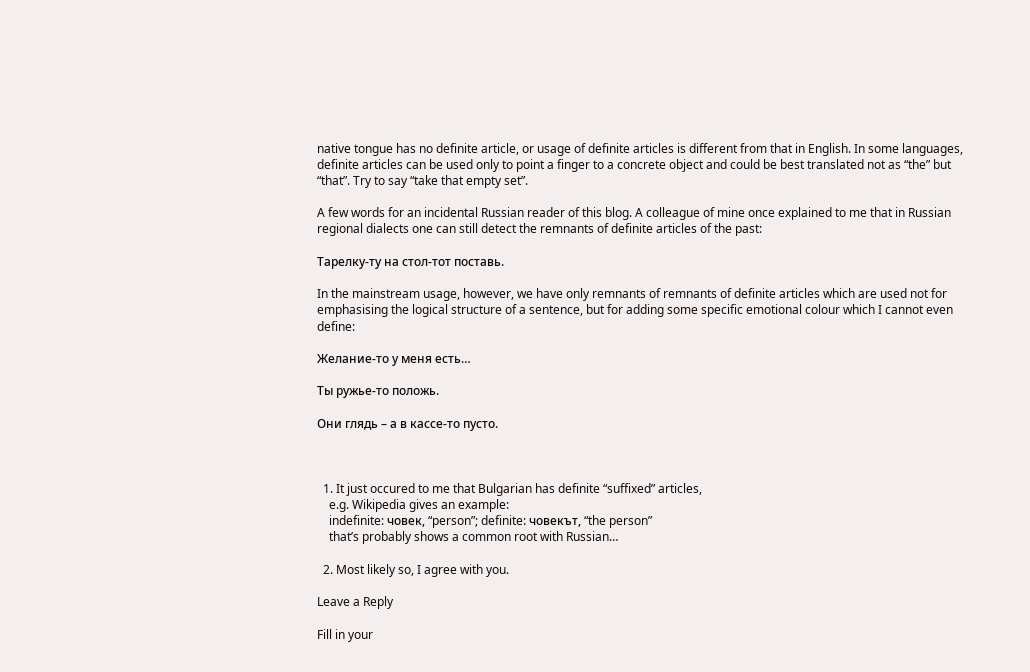native tongue has no definite article, or usage of definite articles is different from that in English. In some languages, definite articles can be used only to point a finger to a concrete object and could be best translated not as “the” but “that”. Try to say “take that empty set”.

A few words for an incidental Russian reader of this blog. A colleague of mine once explained to me that in Russian regional dialects one can still detect the remnants of definite articles of the past:

Тарелку-ту на стол-тот поставь.

In the mainstream usage, however, we have only remnants of remnants of definite articles which are used not for emphasising the logical structure of a sentence, but for adding some specific emotional colour which I cannot even define:

Желание-то у меня есть…

Ты ружье-то положь.

Они глядь – а в кассе-то пусто.



  1. It just occured to me that Bulgarian has definite “suffixed” articles,
    e.g. Wikipedia gives an example:
    indefinite: човек, “person”; definite: човекът, “the person”
    that’s probably shows a common root with Russian…

  2. Most likely so, I agree with you.

Leave a Reply

Fill in your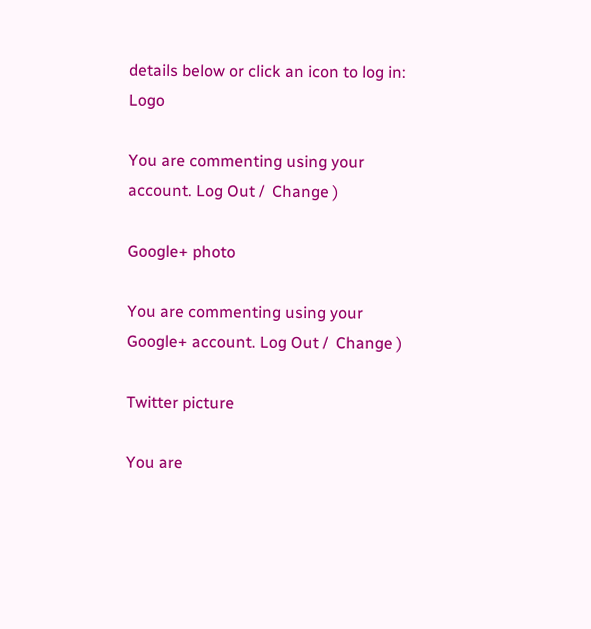details below or click an icon to log in: Logo

You are commenting using your account. Log Out /  Change )

Google+ photo

You are commenting using your Google+ account. Log Out /  Change )

Twitter picture

You are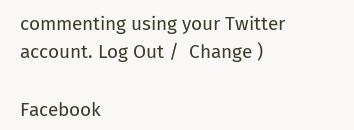commenting using your Twitter account. Log Out /  Change )

Facebook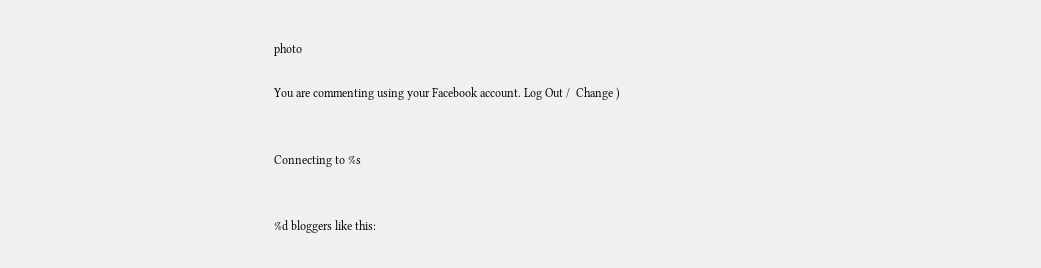photo

You are commenting using your Facebook account. Log Out /  Change )


Connecting to %s


%d bloggers like this: